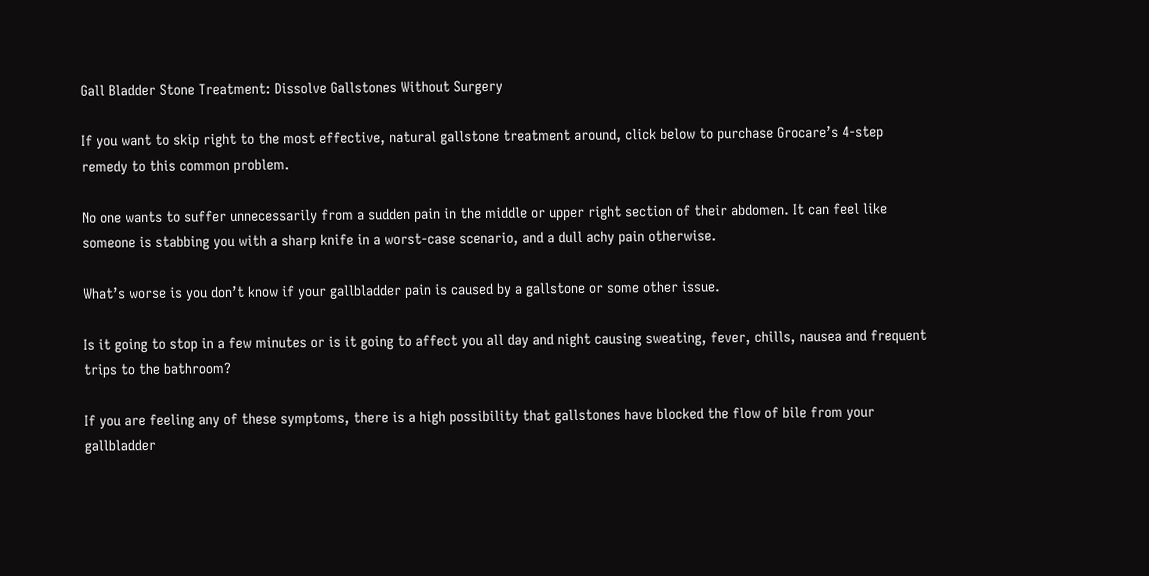Gall Bladder Stone Treatment: Dissolve Gallstones Without Surgery

If you want to skip right to the most effective, natural gallstone treatment around, click below to purchase Grocare’s 4-step remedy to this common problem.

No one wants to suffer unnecessarily from a sudden pain in the middle or upper right section of their abdomen. It can feel like someone is stabbing you with a sharp knife in a worst-case scenario, and a dull achy pain otherwise.

What’s worse is you don’t know if your gallbladder pain is caused by a gallstone or some other issue.

Is it going to stop in a few minutes or is it going to affect you all day and night causing sweating, fever, chills, nausea and frequent trips to the bathroom?

If you are feeling any of these symptoms, there is a high possibility that gallstones have blocked the flow of bile from your gallbladder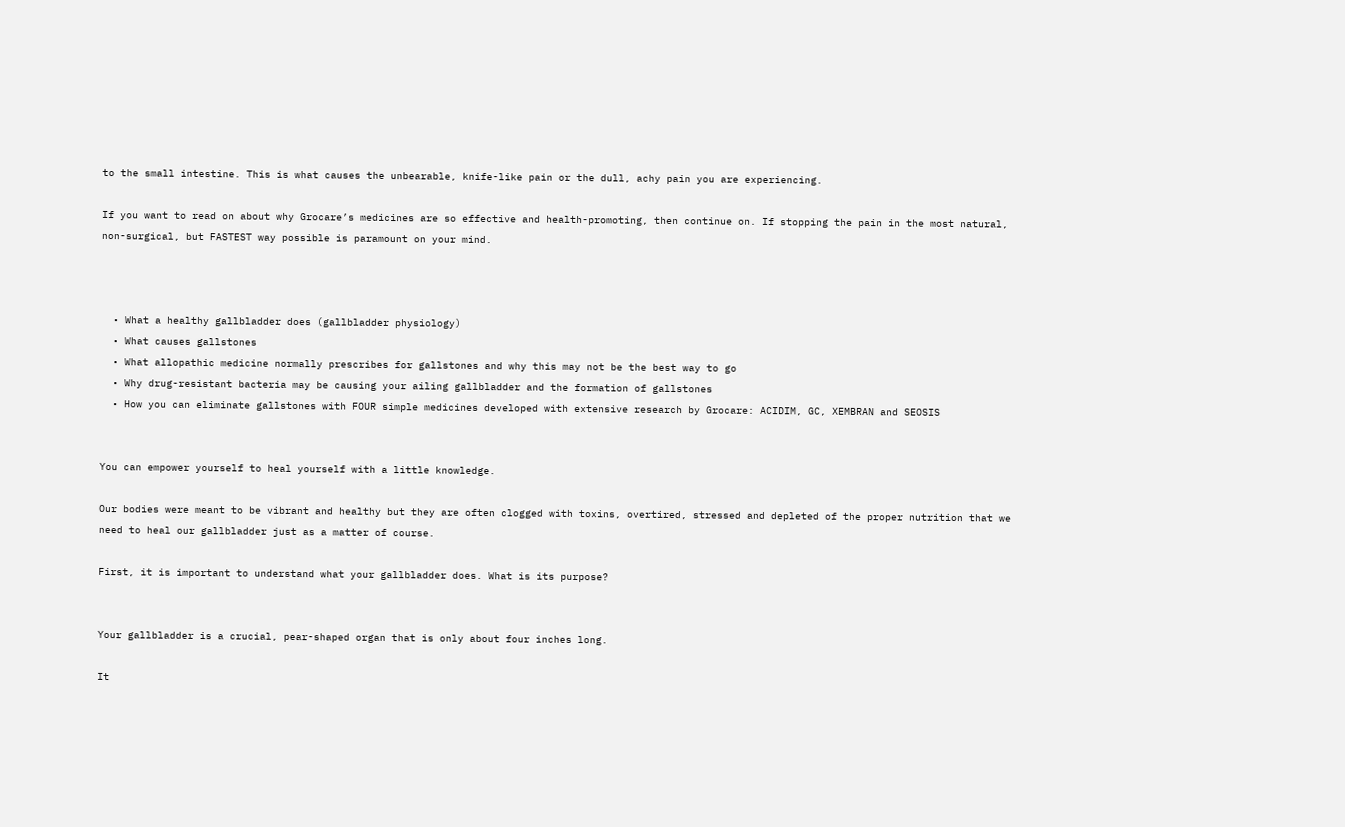to the small intestine. This is what causes the unbearable, knife-like pain or the dull, achy pain you are experiencing.

If you want to read on about why Grocare’s medicines are so effective and health-promoting, then continue on. If stopping the pain in the most natural, non-surgical, but FASTEST way possible is paramount on your mind.



  • What a healthy gallbladder does (gallbladder physiology)
  • What causes gallstones
  • What allopathic medicine normally prescribes for gallstones and why this may not be the best way to go
  • Why drug-resistant bacteria may be causing your ailing gallbladder and the formation of gallstones
  • How you can eliminate gallstones with FOUR simple medicines developed with extensive research by Grocare: ACIDIM, GC, XEMBRAN and SEOSIS


You can empower yourself to heal yourself with a little knowledge.

Our bodies were meant to be vibrant and healthy but they are often clogged with toxins, overtired, stressed and depleted of the proper nutrition that we need to heal our gallbladder just as a matter of course.

First, it is important to understand what your gallbladder does. What is its purpose?


Your gallbladder is a crucial, pear-shaped organ that is only about four inches long.

It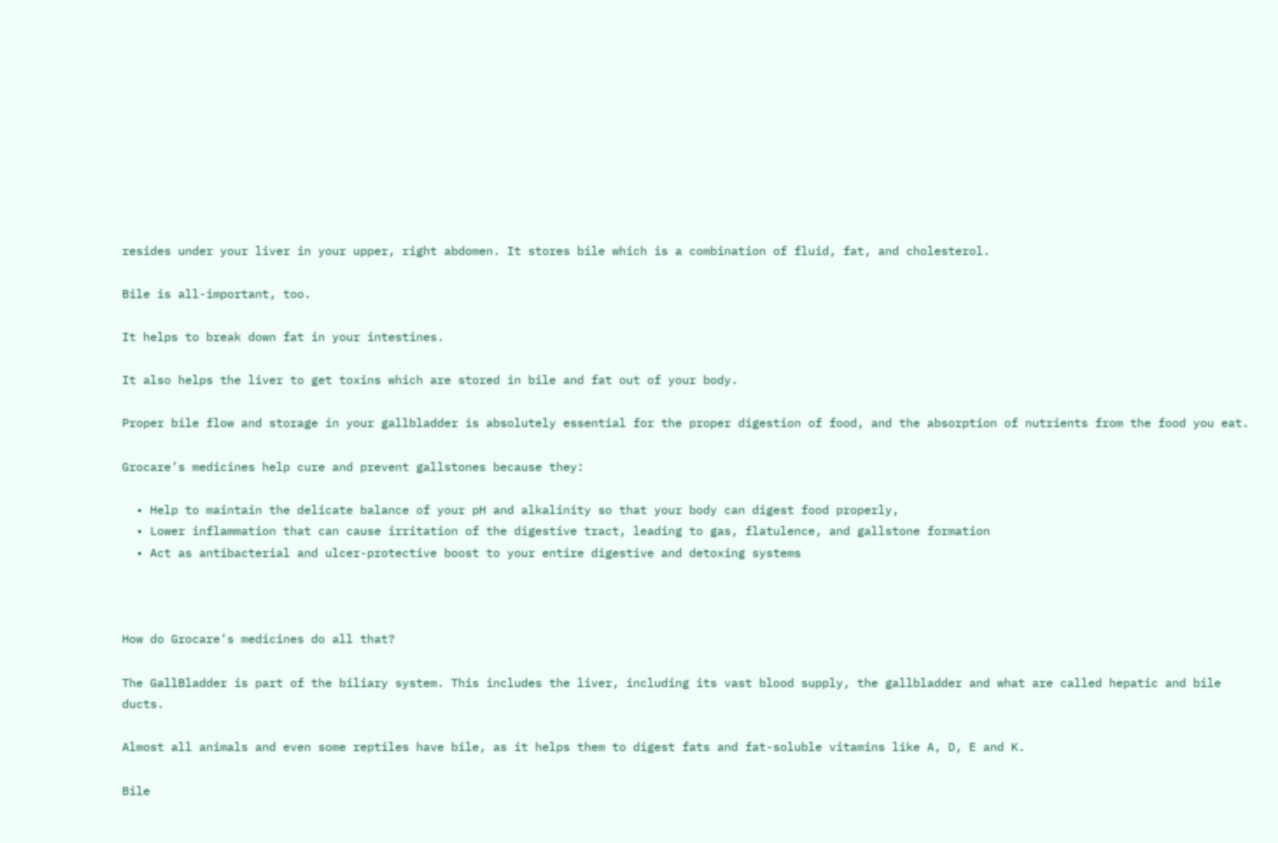resides under your liver in your upper, right abdomen. It stores bile which is a combination of fluid, fat, and cholesterol.

Bile is all-important, too.

It helps to break down fat in your intestines.

It also helps the liver to get toxins which are stored in bile and fat out of your body.

Proper bile flow and storage in your gallbladder is absolutely essential for the proper digestion of food, and the absorption of nutrients from the food you eat.

Grocare’s medicines help cure and prevent gallstones because they:

  • Help to maintain the delicate balance of your pH and alkalinity so that your body can digest food properly,
  • Lower inflammation that can cause irritation of the digestive tract, leading to gas, flatulence, and gallstone formation
  • Act as antibacterial and ulcer-protective boost to your entire digestive and detoxing systems



How do Grocare’s medicines do all that?

The GallBladder is part of the biliary system. This includes the liver, including its vast blood supply, the gallbladder and what are called hepatic and bile ducts.

Almost all animals and even some reptiles have bile, as it helps them to digest fats and fat-soluble vitamins like A, D, E and K.

Bile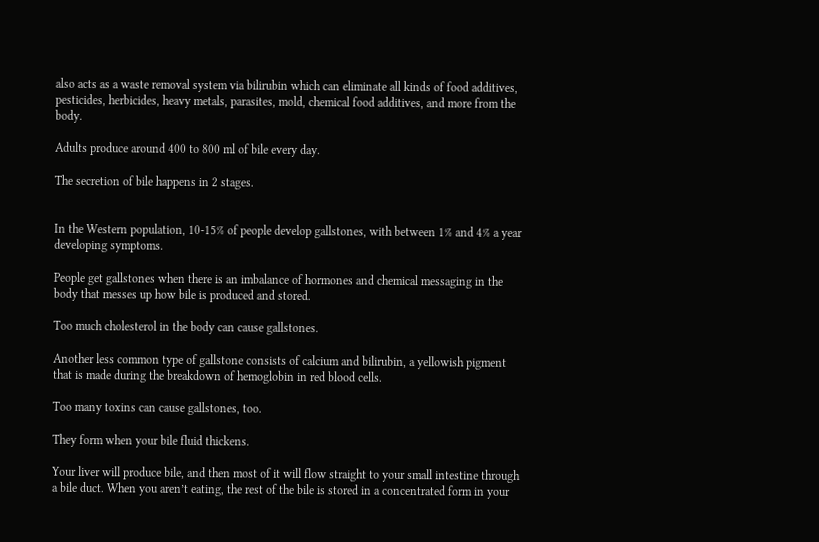also acts as a waste removal system via bilirubin which can eliminate all kinds of food additives, pesticides, herbicides, heavy metals, parasites, mold, chemical food additives, and more from the body.

Adults produce around 400 to 800 ml of bile every day.

The secretion of bile happens in 2 stages.


In the Western population, 10-15% of people develop gallstones, with between 1% and 4% a year developing symptoms.

People get gallstones when there is an imbalance of hormones and chemical messaging in the body that messes up how bile is produced and stored.

Too much cholesterol in the body can cause gallstones.

Another less common type of gallstone consists of calcium and bilirubin, a yellowish pigment that is made during the breakdown of hemoglobin in red blood cells.

Too many toxins can cause gallstones, too.

They form when your bile fluid thickens.

Your liver will produce bile, and then most of it will flow straight to your small intestine through a bile duct. When you aren’t eating, the rest of the bile is stored in a concentrated form in your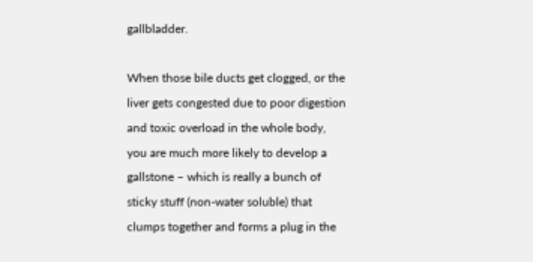gallbladder.

When those bile ducts get clogged, or the liver gets congested due to poor digestion and toxic overload in the whole body, you are much more likely to develop a gallstone – which is really a bunch of sticky stuff (non-water soluble) that clumps together and forms a plug in the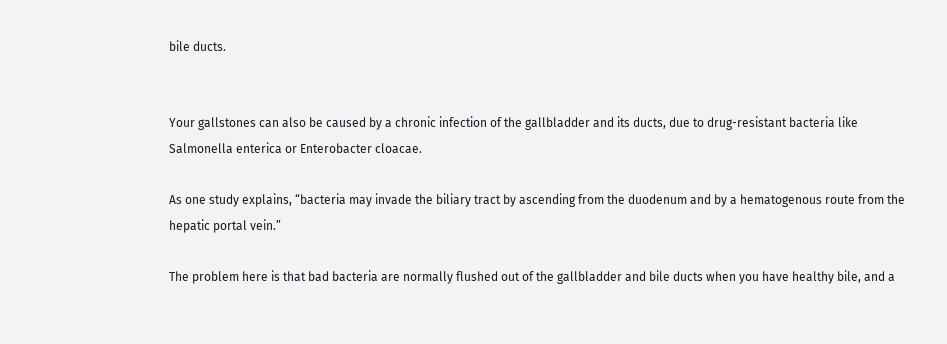bile ducts.


Your gallstones can also be caused by a chronic infection of the gallbladder and its ducts, due to drug-resistant bacteria like Salmonella enterica or Enterobacter cloacae.

As one study explains, “bacteria may invade the biliary tract by ascending from the duodenum and by a hematogenous route from the hepatic portal vein.”

The problem here is that bad bacteria are normally flushed out of the gallbladder and bile ducts when you have healthy bile, and a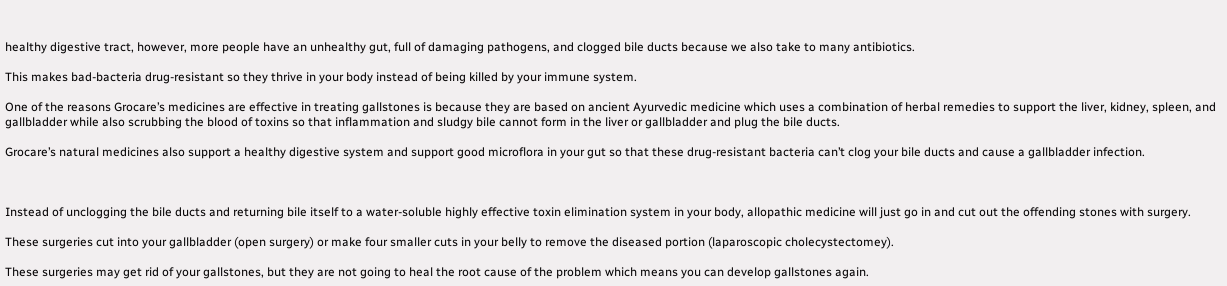healthy digestive tract, however, more people have an unhealthy gut, full of damaging pathogens, and clogged bile ducts because we also take to many antibiotics.

This makes bad-bacteria drug-resistant so they thrive in your body instead of being killed by your immune system.

One of the reasons Grocare’s medicines are effective in treating gallstones is because they are based on ancient Ayurvedic medicine which uses a combination of herbal remedies to support the liver, kidney, spleen, and gallbladder while also scrubbing the blood of toxins so that inflammation and sludgy bile cannot form in the liver or gallbladder and plug the bile ducts.

Grocare’s natural medicines also support a healthy digestive system and support good microflora in your gut so that these drug-resistant bacteria can’t clog your bile ducts and cause a gallbladder infection.



Instead of unclogging the bile ducts and returning bile itself to a water-soluble highly effective toxin elimination system in your body, allopathic medicine will just go in and cut out the offending stones with surgery.

These surgeries cut into your gallbladder (open surgery) or make four smaller cuts in your belly to remove the diseased portion (laparoscopic cholecystectomey).

These surgeries may get rid of your gallstones, but they are not going to heal the root cause of the problem which means you can develop gallstones again.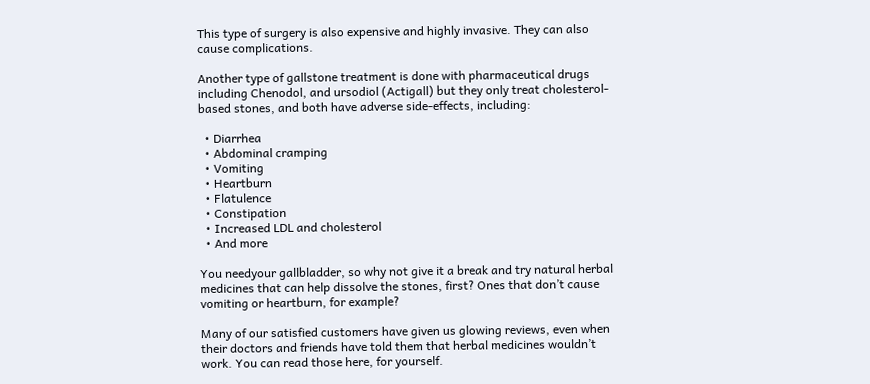This type of surgery is also expensive and highly invasive. They can also cause complications.

Another type of gallstone treatment is done with pharmaceutical drugs including Chenodol, and ursodiol (Actigall) but they only treat cholesterol-based stones, and both have adverse side-effects, including:

  • Diarrhea
  • Abdominal cramping
  • Vomiting
  • Heartburn
  • Flatulence
  • Constipation
  • Increased LDL and cholesterol
  • And more

You needyour gallbladder, so why not give it a break and try natural herbal medicines that can help dissolve the stones, first? Ones that don’t cause vomiting or heartburn, for example?

Many of our satisfied customers have given us glowing reviews, even when their doctors and friends have told them that herbal medicines wouldn’t work. You can read those here, for yourself.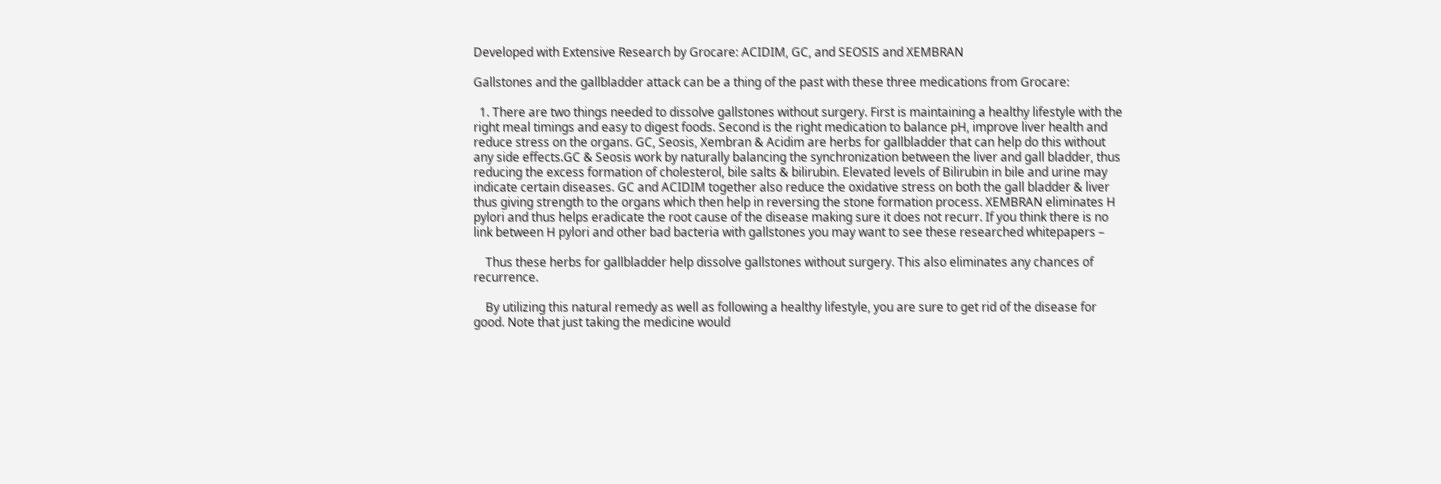Developed with Extensive Research by Grocare: ACIDIM, GC, and SEOSIS and XEMBRAN

Gallstones and the gallbladder attack can be a thing of the past with these three medications from Grocare:

  1. There are two things needed to dissolve gallstones without surgery. First is maintaining a healthy lifestyle with the right meal timings and easy to digest foods. Second is the right medication to balance pH, improve liver health and reduce stress on the organs. GC, Seosis, Xembran & Acidim are herbs for gallbladder that can help do this without any side effects.GC & Seosis work by naturally balancing the synchronization between the liver and gall bladder, thus reducing the excess formation of cholesterol, bile salts & bilirubin. Elevated levels of Bilirubin in bile and urine may indicate certain diseases. GC and ACIDIM together also reduce the oxidative stress on both the gall bladder & liver thus giving strength to the organs which then help in reversing the stone formation process. XEMBRAN eliminates H pylori and thus helps eradicate the root cause of the disease making sure it does not recurr. If you think there is no link between H pylori and other bad bacteria with gallstones you may want to see these researched whitepapers –

    Thus these herbs for gallbladder help dissolve gallstones without surgery. This also eliminates any chances of recurrence.

    By utilizing this natural remedy as well as following a healthy lifestyle, you are sure to get rid of the disease for good. Note that just taking the medicine would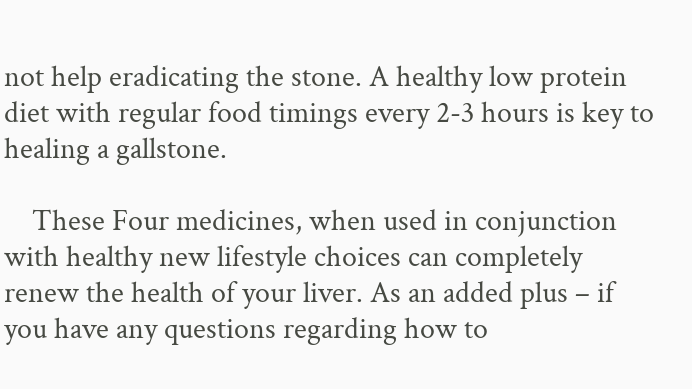not help eradicating the stone. A healthy low protein diet with regular food timings every 2-3 hours is key to healing a gallstone.

    These Four medicines, when used in conjunction with healthy new lifestyle choices can completely renew the health of your liver. As an added plus – if you have any questions regarding how to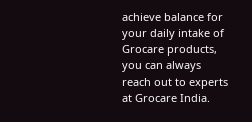achieve balance for your daily intake of Grocare products, you can always reach out to experts at Grocare India.